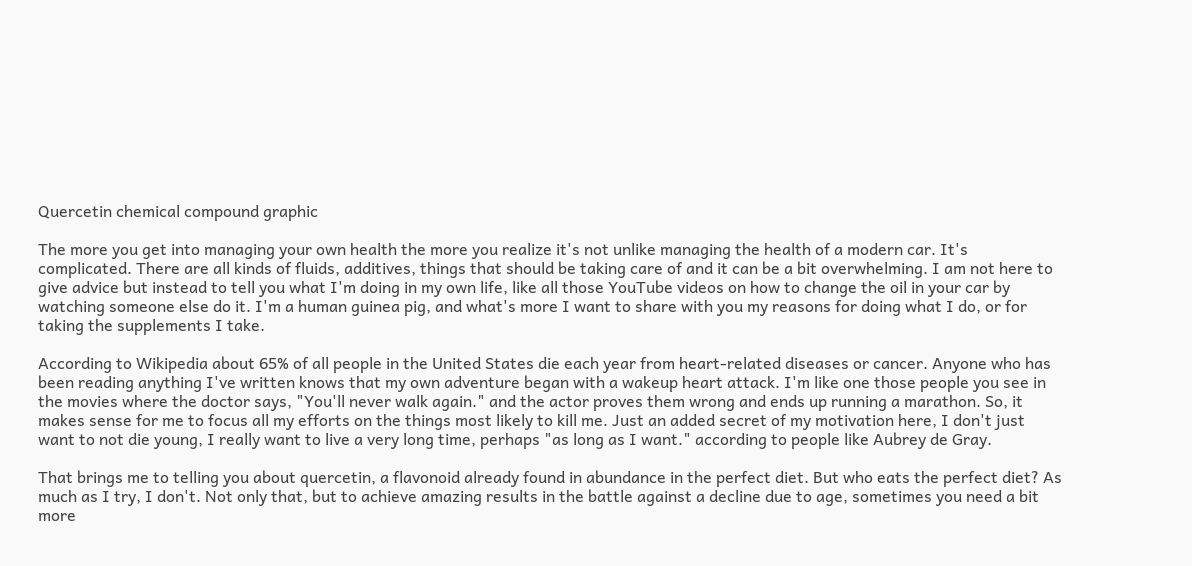Quercetin chemical compound graphic

The more you get into managing your own health the more you realize it's not unlike managing the health of a modern car. It's complicated. There are all kinds of fluids, additives, things that should be taking care of and it can be a bit overwhelming. I am not here to give advice but instead to tell you what I'm doing in my own life, like all those YouTube videos on how to change the oil in your car by watching someone else do it. I'm a human guinea pig, and what's more I want to share with you my reasons for doing what I do, or for taking the supplements I take.

According to Wikipedia about 65% of all people in the United States die each year from heart-related diseases or cancer. Anyone who has been reading anything I've written knows that my own adventure began with a wakeup heart attack. I'm like one those people you see in the movies where the doctor says, "You'll never walk again." and the actor proves them wrong and ends up running a marathon. So, it makes sense for me to focus all my efforts on the things most likely to kill me. Just an added secret of my motivation here, I don't just want to not die young, I really want to live a very long time, perhaps "as long as I want." according to people like Aubrey de Gray.

That brings me to telling you about quercetin, a flavonoid already found in abundance in the perfect diet. But who eats the perfect diet? As much as I try, I don't. Not only that, but to achieve amazing results in the battle against a decline due to age, sometimes you need a bit more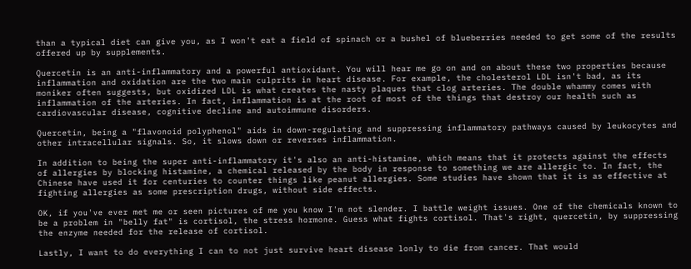than a typical diet can give you, as I won't eat a field of spinach or a bushel of blueberries needed to get some of the results offered up by supplements.

Quercetin is an anti-inflammatory and a powerful antioxidant. You will hear me go on and on about these two properties because inflammation and oxidation are the two main culprits in heart disease. For example, the cholesterol LDL isn't bad, as its moniker often suggests, but oxidized LDL is what creates the nasty plaques that clog arteries. The double whammy comes with inflammation of the arteries. In fact, inflammation is at the root of most of the things that destroy our health such as cardiovascular disease, cognitive decline and autoimmune disorders.

Quercetin, being a "flavonoid polyphenol" aids in down-regulating and suppressing inflammatory pathways caused by leukocytes and other intracellular signals. So, it slows down or reverses inflammation.

In addition to being the super anti-inflammatory it's also an anti-histamine, which means that it protects against the effects of allergies by blocking histamine, a chemical released by the body in response to something we are allergic to. In fact, the Chinese have used it for centuries to counter things like peanut allergies. Some studies have shown that it is as effective at fighting allergies as some prescription drugs, without side effects.

OK, if you've ever met me or seen pictures of me you know I'm not slender. I battle weight issues. One of the chemicals known to be a problem in "belly fat" is cortisol, the stress hormone. Guess what fights cortisol. That's right, quercetin, by suppressing the enzyme needed for the release of cortisol.

Lastly, I want to do everything I can to not just survive heart disease lonly to die from cancer. That would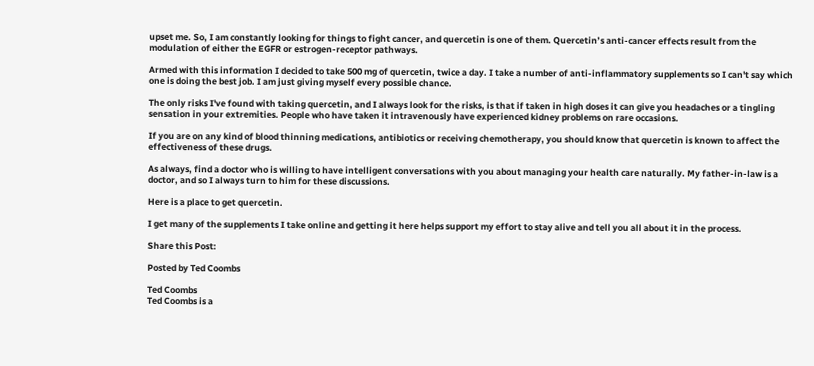upset me. So, I am constantly looking for things to fight cancer, and quercetin is one of them. Quercetin’s anti-cancer effects result from the modulation of either the EGFR or estrogen-receptor pathways.

Armed with this information I decided to take 500 mg of quercetin, twice a day. I take a number of anti-inflammatory supplements so I can't say which one is doing the best job. I am just giving myself every possible chance.

The only risks I've found with taking quercetin, and I always look for the risks, is that if taken in high doses it can give you headaches or a tingling sensation in your extremities. People who have taken it intravenously have experienced kidney problems on rare occasions.

If you are on any kind of blood thinning medications, antibiotics or receiving chemotherapy, you should know that quercetin is known to affect the effectiveness of these drugs.

As always, find a doctor who is willing to have intelligent conversations with you about managing your health care naturally. My father-in-law is a doctor, and so I always turn to him for these discussions.

Here is a place to get quercetin.

I get many of the supplements I take online and getting it here helps support my effort to stay alive and tell you all about it in the process.

Share this Post:

Posted by Ted Coombs

Ted Coombs
Ted Coombs is a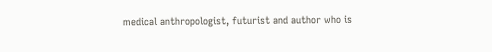medical anthropologist, futurist and author who is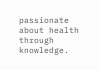passionate about health through knowledge.